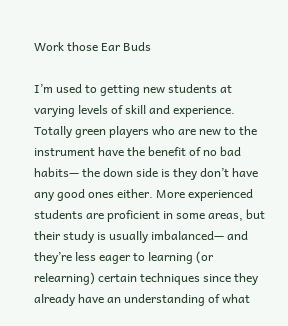Work those Ear Buds

I’m used to getting new students at varying levels of skill and experience. Totally green players who are new to the instrument have the benefit of no bad habits— the down side is they don’t have any good ones either. More experienced students are proficient in some areas, but their study is usually imbalanced— and they’re less eager to learning (or relearning) certain techniques since they already have an understanding of what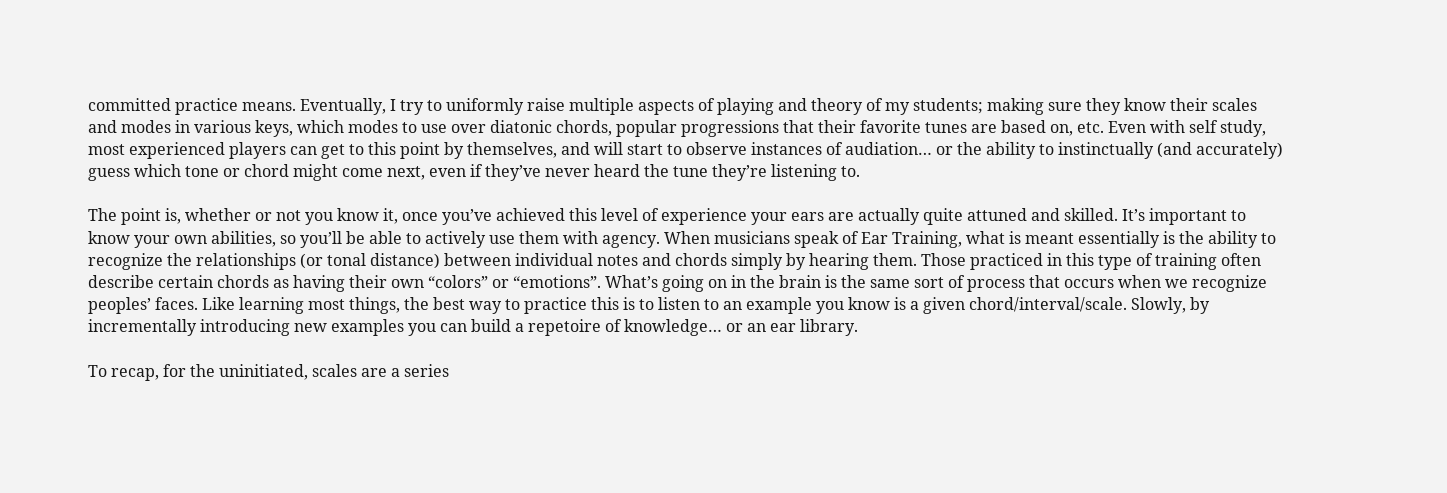committed practice means. Eventually, I try to uniformly raise multiple aspects of playing and theory of my students; making sure they know their scales and modes in various keys, which modes to use over diatonic chords, popular progressions that their favorite tunes are based on, etc. Even with self study, most experienced players can get to this point by themselves, and will start to observe instances of audiation… or the ability to instinctually (and accurately) guess which tone or chord might come next, even if they’ve never heard the tune they’re listening to.

The point is, whether or not you know it, once you’ve achieved this level of experience your ears are actually quite attuned and skilled. It’s important to know your own abilities, so you’ll be able to actively use them with agency. When musicians speak of Ear Training, what is meant essentially is the ability to recognize the relationships (or tonal distance) between individual notes and chords simply by hearing them. Those practiced in this type of training often describe certain chords as having their own “colors” or “emotions”. What’s going on in the brain is the same sort of process that occurs when we recognize peoples’ faces. Like learning most things, the best way to practice this is to listen to an example you know is a given chord/interval/scale. Slowly, by incrementally introducing new examples you can build a repetoire of knowledge… or an ear library.

To recap, for the uninitiated, scales are a series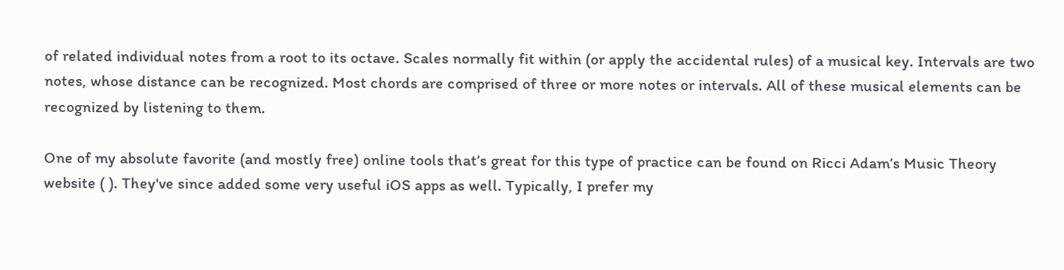of related individual notes from a root to its octave. Scales normally fit within (or apply the accidental rules) of a musical key. Intervals are two notes, whose distance can be recognized. Most chords are comprised of three or more notes or intervals. All of these musical elements can be recognized by listening to them.

One of my absolute favorite (and mostly free) online tools that’s great for this type of practice can be found on Ricci Adam’s Music Theory website ( ). They've since added some very useful iOS apps as well. Typically, I prefer my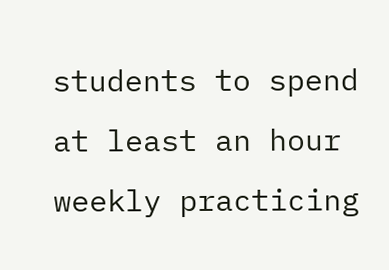students to spend at least an hour weekly practicing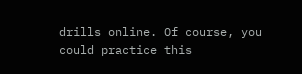drills online. Of course, you could practice this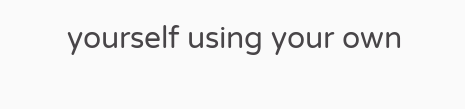yourself using your own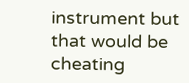instrument but that would be cheating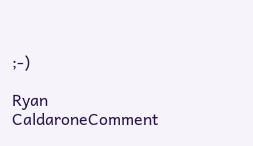;-)

Ryan CaldaroneComment